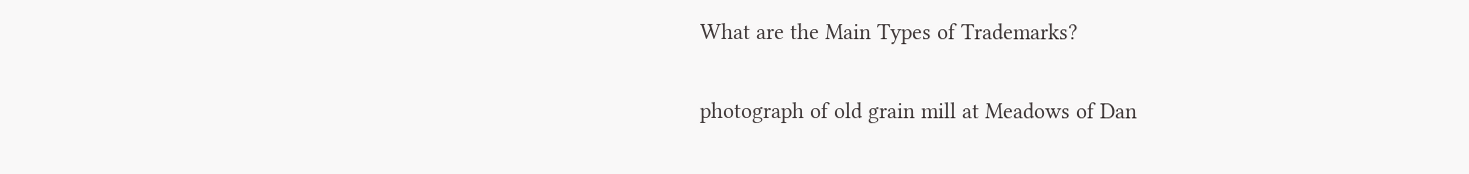What are the Main Types of Trademarks?

photograph of old grain mill at Meadows of Dan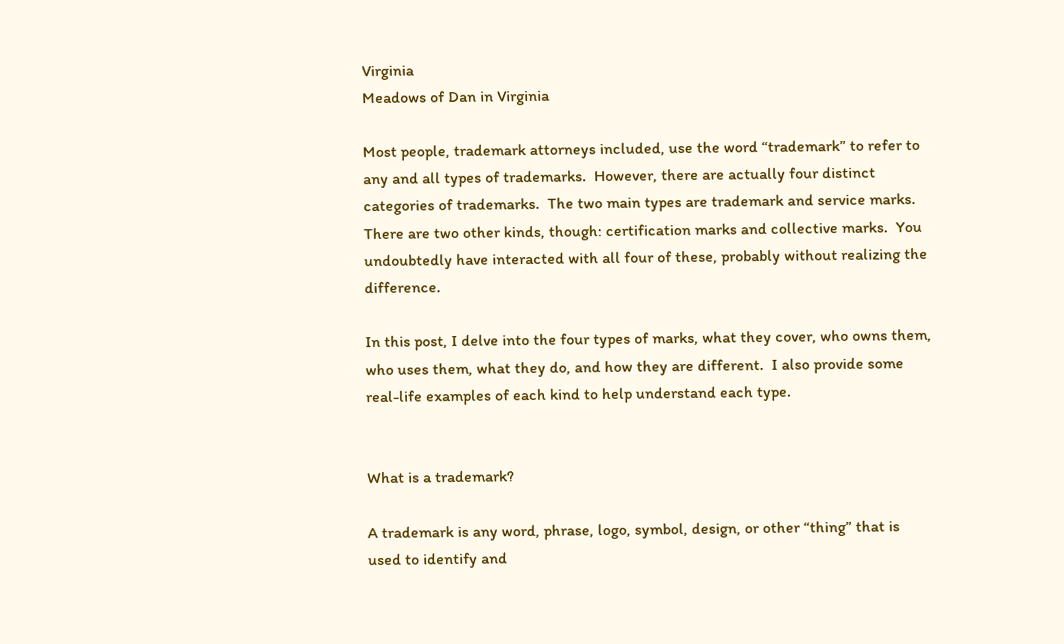Virginia
Meadows of Dan in Virginia

Most people, trademark attorneys included, use the word “trademark” to refer to any and all types of trademarks.  However, there are actually four distinct categories of trademarks.  The two main types are trademark and service marks.  There are two other kinds, though: certification marks and collective marks.  You undoubtedly have interacted with all four of these, probably without realizing the difference.

In this post, I delve into the four types of marks, what they cover, who owns them, who uses them, what they do, and how they are different.  I also provide some real-life examples of each kind to help understand each type.


What is a trademark?

A trademark is any word, phrase, logo, symbol, design, or other “thing” that is used to identify and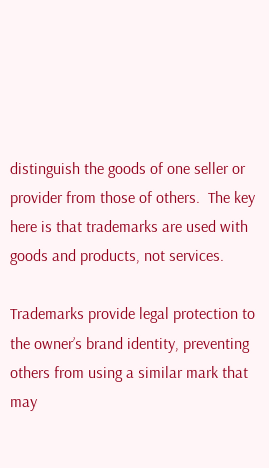distinguish the goods of one seller or provider from those of others.  The key here is that trademarks are used with goods and products, not services.

Trademarks provide legal protection to the owner’s brand identity, preventing others from using a similar mark that may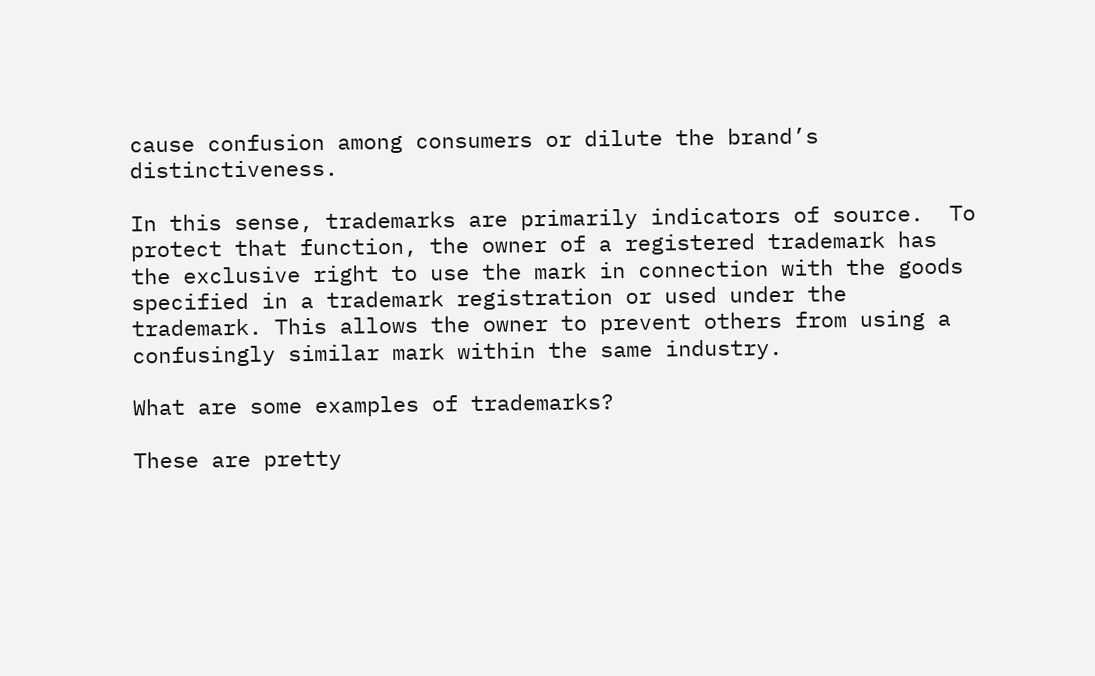cause confusion among consumers or dilute the brand’s distinctiveness.

In this sense, trademarks are primarily indicators of source.  To protect that function, the owner of a registered trademark has the exclusive right to use the mark in connection with the goods  specified in a trademark registration or used under the trademark. This allows the owner to prevent others from using a confusingly similar mark within the same industry.

What are some examples of trademarks?

These are pretty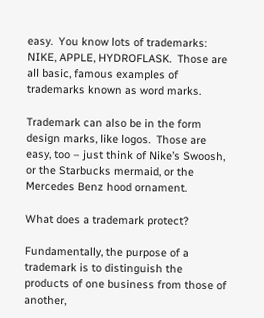easy.  You know lots of trademarks:  NIKE, APPLE, HYDROFLASK.  Those are all basic, famous examples of trademarks known as word marks.

Trademark can also be in the form design marks, like logos.  Those are easy, too – just think of Nike’s Swoosh, or the Starbucks mermaid, or the Mercedes Benz hood ornament.

What does a trademark protect?

Fundamentally, the purpose of a trademark is to distinguish the products of one business from those of another,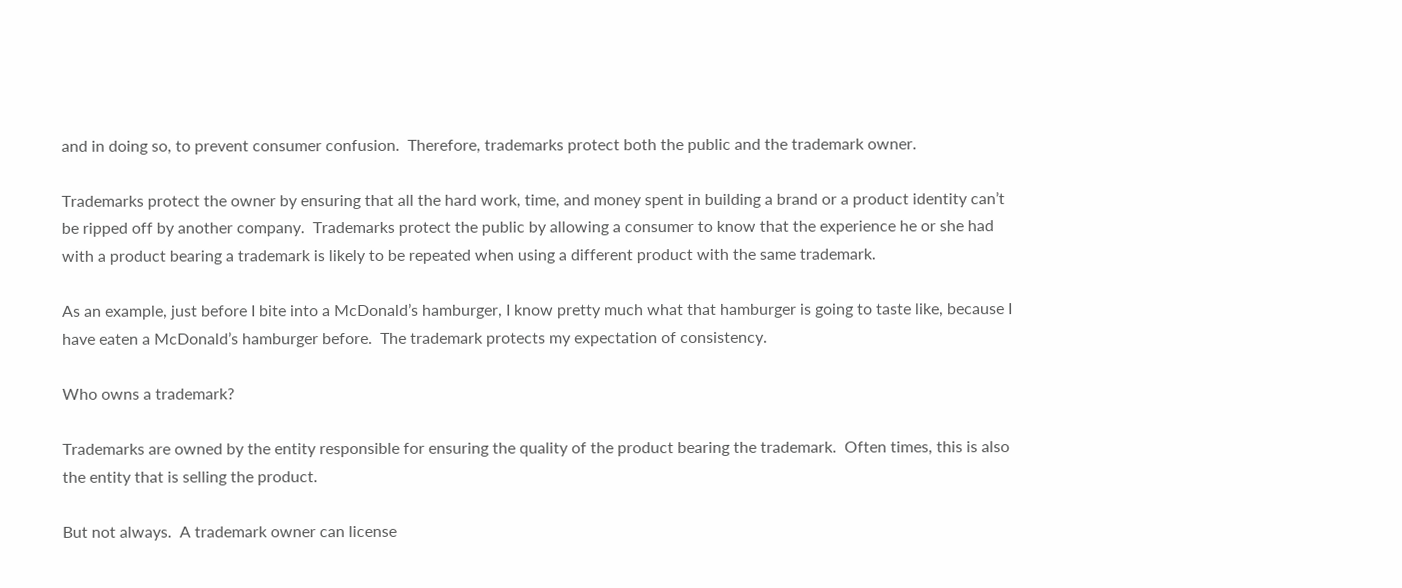and in doing so, to prevent consumer confusion.  Therefore, trademarks protect both the public and the trademark owner.

Trademarks protect the owner by ensuring that all the hard work, time, and money spent in building a brand or a product identity can’t be ripped off by another company.  Trademarks protect the public by allowing a consumer to know that the experience he or she had with a product bearing a trademark is likely to be repeated when using a different product with the same trademark.

As an example, just before I bite into a McDonald’s hamburger, I know pretty much what that hamburger is going to taste like, because I have eaten a McDonald’s hamburger before.  The trademark protects my expectation of consistency.

Who owns a trademark?

Trademarks are owned by the entity responsible for ensuring the quality of the product bearing the trademark.  Often times, this is also the entity that is selling the product.

But not always.  A trademark owner can license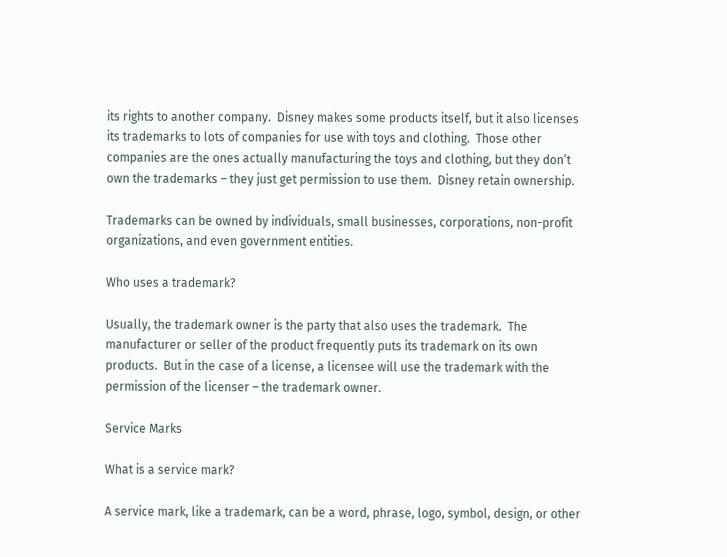its rights to another company.  Disney makes some products itself, but it also licenses its trademarks to lots of companies for use with toys and clothing.  Those other companies are the ones actually manufacturing the toys and clothing, but they don’t own the trademarks – they just get permission to use them.  Disney retain ownership.

Trademarks can be owned by individuals, small businesses, corporations, non-profit organizations, and even government entities.

Who uses a trademark?

Usually, the trademark owner is the party that also uses the trademark.  The manufacturer or seller of the product frequently puts its trademark on its own products.  But in the case of a license, a licensee will use the trademark with the permission of the licenser – the trademark owner.

Service Marks

What is a service mark?

A service mark, like a trademark, can be a word, phrase, logo, symbol, design, or other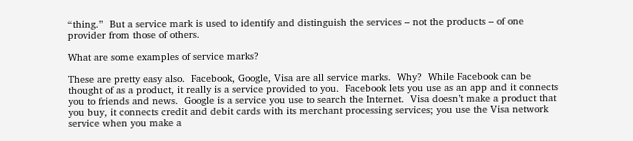“thing.”  But a service mark is used to identify and distinguish the services – not the products – of one provider from those of others.

What are some examples of service marks?

These are pretty easy also.  Facebook, Google, Visa are all service marks.  Why?  While Facebook can be thought of as a product, it really is a service provided to you.  Facebook lets you use as an app and it connects you to friends and news.  Google is a service you use to search the Internet.  Visa doesn’t make a product that you buy, it connects credit and debit cards with its merchant processing services; you use the Visa network service when you make a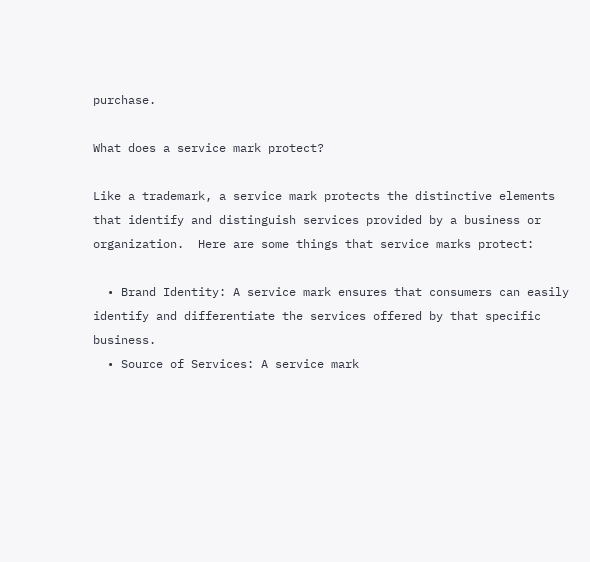purchase.

What does a service mark protect?

Like a trademark, a service mark protects the distinctive elements that identify and distinguish services provided by a business or organization.  Here are some things that service marks protect:

  • Brand Identity: A service mark ensures that consumers can easily identify and differentiate the services offered by that specific business.
  • Source of Services: A service mark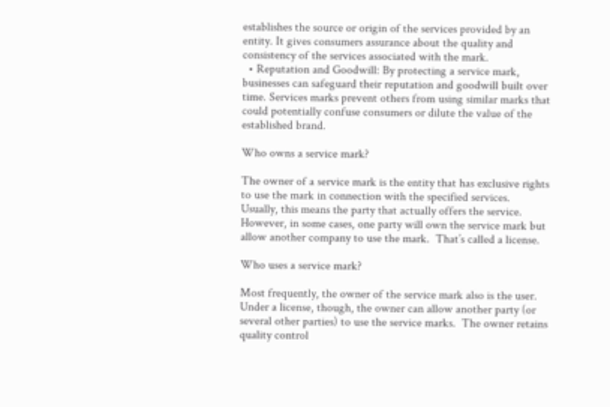establishes the source or origin of the services provided by an entity. It gives consumers assurance about the quality and consistency of the services associated with the mark.
  • Reputation and Goodwill: By protecting a service mark, businesses can safeguard their reputation and goodwill built over time. Services marks prevent others from using similar marks that could potentially confuse consumers or dilute the value of the established brand.

Who owns a service mark?

The owner of a service mark is the entity that has exclusive rights to use the mark in connection with the specified services.  Usually, this means the party that actually offers the service.  However, in some cases, one party will own the service mark but allow another company to use the mark.  That’s called a license.

Who uses a service mark?

Most frequently, the owner of the service mark also is the user.  Under a license, though, the owner can allow another party (or several other parties) to use the service marks.  The owner retains quality control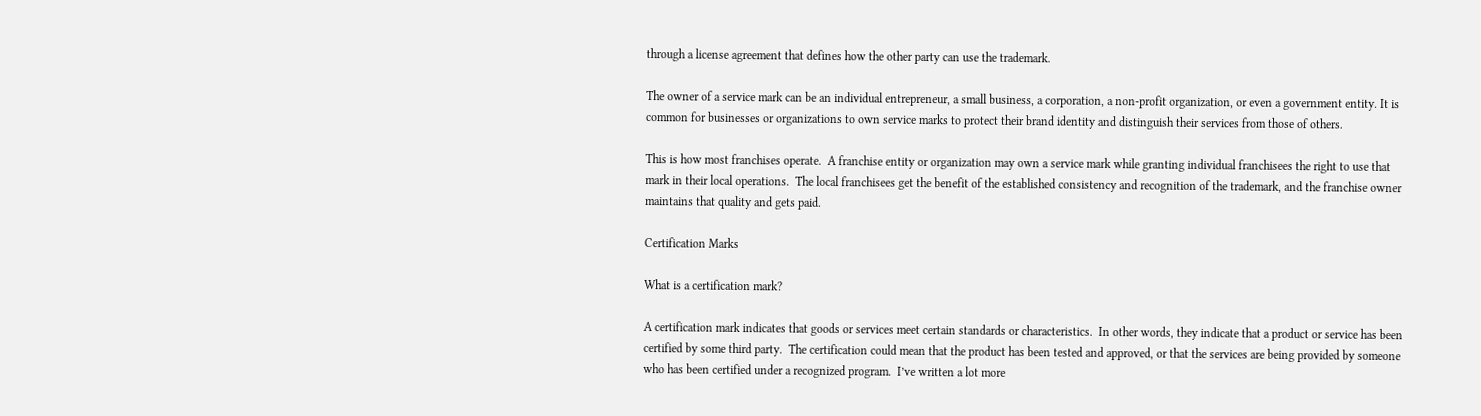through a license agreement that defines how the other party can use the trademark.

The owner of a service mark can be an individual entrepreneur, a small business, a corporation, a non-profit organization, or even a government entity. It is common for businesses or organizations to own service marks to protect their brand identity and distinguish their services from those of others.

This is how most franchises operate.  A franchise entity or organization may own a service mark while granting individual franchisees the right to use that mark in their local operations.  The local franchisees get the benefit of the established consistency and recognition of the trademark, and the franchise owner maintains that quality and gets paid.

Certification Marks

What is a certification mark?

A certification mark indicates that goods or services meet certain standards or characteristics.  In other words, they indicate that a product or service has been certified by some third party.  The certification could mean that the product has been tested and approved, or that the services are being provided by someone who has been certified under a recognized program.  I’ve written a lot more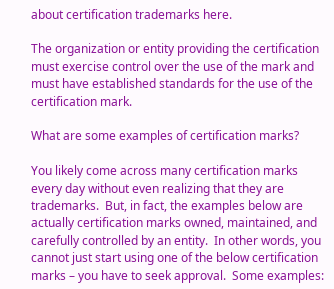about certification trademarks here.

The organization or entity providing the certification must exercise control over the use of the mark and must have established standards for the use of the certification mark.

What are some examples of certification marks?

You likely come across many certification marks every day without even realizing that they are trademarks.  But, in fact, the examples below are actually certification marks owned, maintained, and carefully controlled by an entity.  In other words, you cannot just start using one of the below certification marks – you have to seek approval.  Some examples: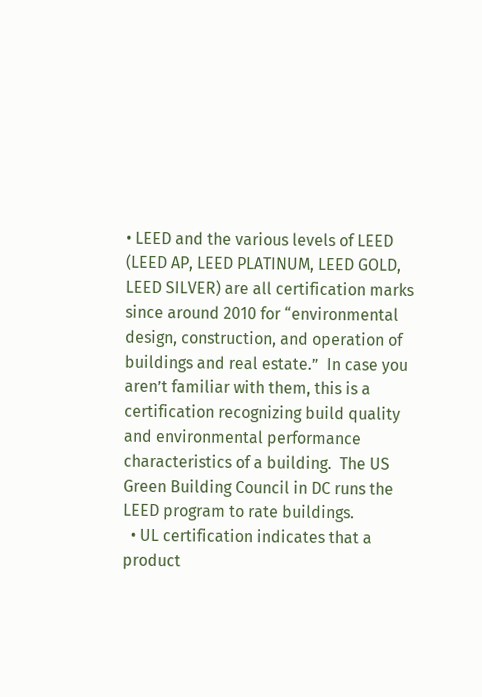• LEED and the various levels of LEED (LEED AP, LEED PLATINUM, LEED GOLD, LEED SILVER) are all certification marks since around 2010 for “environmental design, construction, and operation of buildings and real estate.”  In case you aren’t familiar with them, this is a certification recognizing build quality and environmental performance characteristics of a building.  The US Green Building Council in DC runs the LEED program to rate buildings.
  • UL certification indicates that a product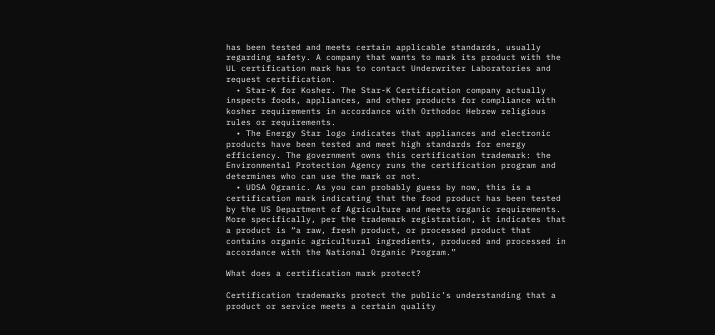has been tested and meets certain applicable standards, usually regarding safety. A company that wants to mark its product with the UL certification mark has to contact Underwriter Laboratories and request certification.
  • Star-K for Kosher. The Star-K Certification company actually inspects foods, appliances, and other products for compliance with kosher requirements in accordance with Orthodoc Hebrew religious rules or requirements.
  • The Energy Star logo indicates that appliances and electronic products have been tested and meet high standards for energy efficiency. The government owns this certification trademark: the Environmental Protection Agency runs the certification program and determines who can use the mark or not.
  • UDSA Ogranic. As you can probably guess by now, this is a certification mark indicating that the food product has been tested by the US Department of Agriculture and meets organic requirements.  More specifically, per the trademark registration, it indicates that a product is “a raw, fresh product, or processed product that contains organic agricultural ingredients, produced and processed in accordance with the National Organic Program.”

What does a certification mark protect?

Certification trademarks protect the public’s understanding that a product or service meets a certain quality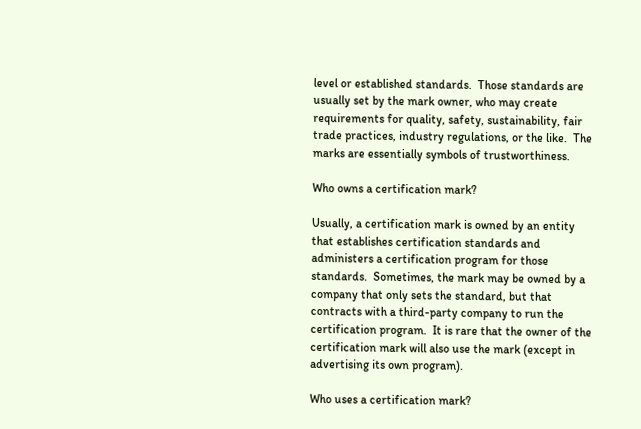level or established standards.  Those standards are usually set by the mark owner, who may create requirements for quality, safety, sustainability, fair trade practices, industry regulations, or the like.  The marks are essentially symbols of trustworthiness.

Who owns a certification mark?

Usually, a certification mark is owned by an entity that establishes certification standards and administers a certification program for those standards.  Sometimes, the mark may be owned by a company that only sets the standard, but that contracts with a third-party company to run the certification program.  It is rare that the owner of the certification mark will also use the mark (except in advertising its own program).

Who uses a certification mark?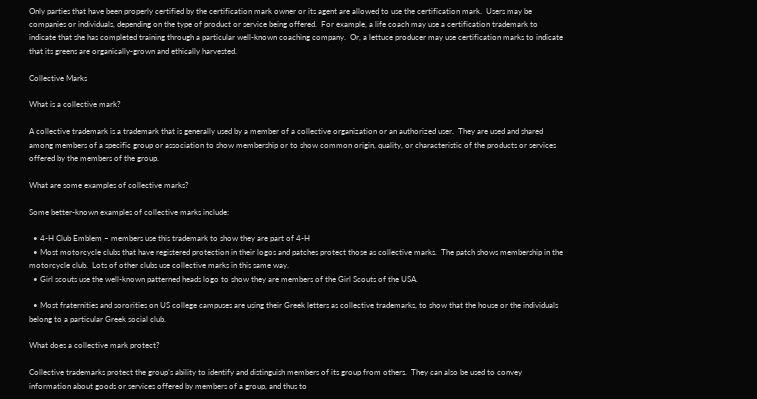Only parties that have been properly certified by the certification mark owner or its agent are allowed to use the certification mark.  Users may be companies or individuals, depending on the type of product or service being offered.  For example, a life coach may use a certification trademark to indicate that she has completed training through a particular well-known coaching company.  Or, a lettuce producer may use certification marks to indicate that its greens are organically-grown and ethically harvested.

Collective Marks

What is a collective mark?

A collective trademark is a trademark that is generally used by a member of a collective organization or an authorized user.  They are used and shared among members of a specific group or association to show membership or to show common origin, quality, or characteristic of the products or services offered by the members of the group.

What are some examples of collective marks?

Some better-known examples of collective marks include:

  • 4-H Club Emblem – members use this trademark to show they are part of 4-H
  • Most motorcycle clubs that have registered protection in their logos and patches protect those as collective marks.  The patch shows membership in the motorcycle club.  Lots of other clubs use collective marks in this same way.
  • Girl scouts use the well-known patterned heads logo to show they are members of the Girl Scouts of the USA.

  • Most fraternities and sororities on US college campuses are using their Greek letters as collective trademarks, to show that the house or the individuals belong to a particular Greek social club.

What does a collective mark protect?

Collective trademarks protect the group’s ability to identify and distinguish members of its group from others.  They can also be used to convey information about goods or services offered by members of a group, and thus to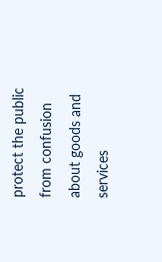protect the public from confusion about goods and services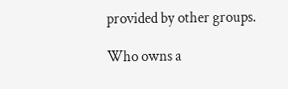provided by other groups.

Who owns a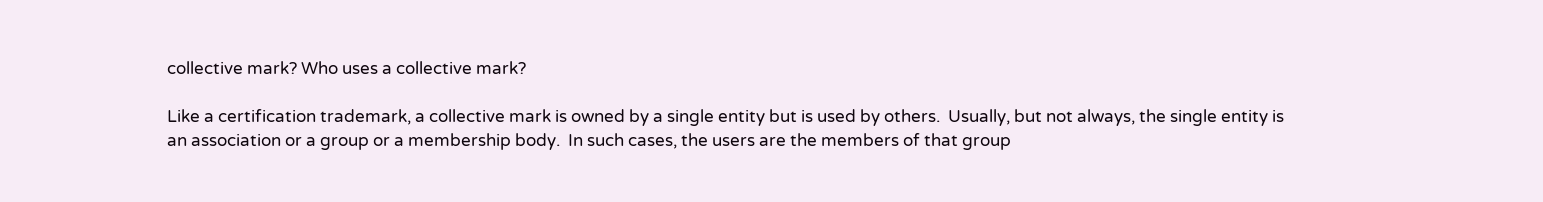collective mark? Who uses a collective mark?

Like a certification trademark, a collective mark is owned by a single entity but is used by others.  Usually, but not always, the single entity is an association or a group or a membership body.  In such cases, the users are the members of that group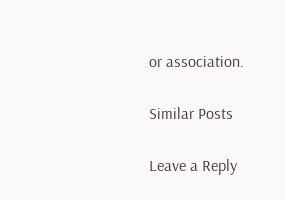or association.

Similar Posts

Leave a Reply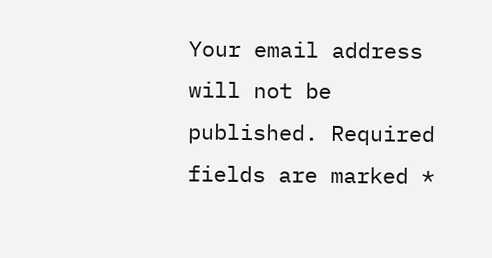Your email address will not be published. Required fields are marked *